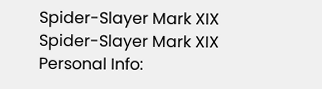Spider-Slayer Mark XIX
Spider-Slayer Mark XIX
Personal Info: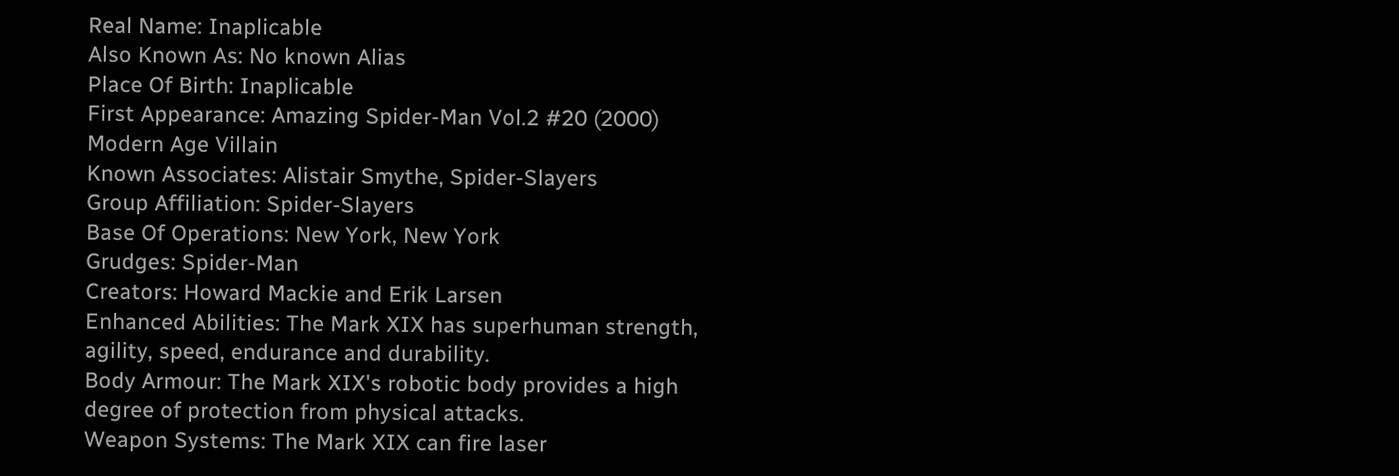Real Name: Inaplicable
Also Known As: No known Alias
Place Of Birth: Inaplicable
First Appearance: Amazing Spider-Man Vol.2 #20 (2000) Modern Age Villain
Known Associates: Alistair Smythe, Spider-Slayers
Group Affiliation: Spider-Slayers
Base Of Operations: New York, New York
Grudges: Spider-Man
Creators: Howard Mackie and Erik Larsen
Enhanced Abilities: The Mark XIX has superhuman strength, agility, speed, endurance and durability.
Body Armour: The Mark XIX's robotic body provides a high degree of protection from physical attacks.
Weapon Systems: The Mark XIX can fire laser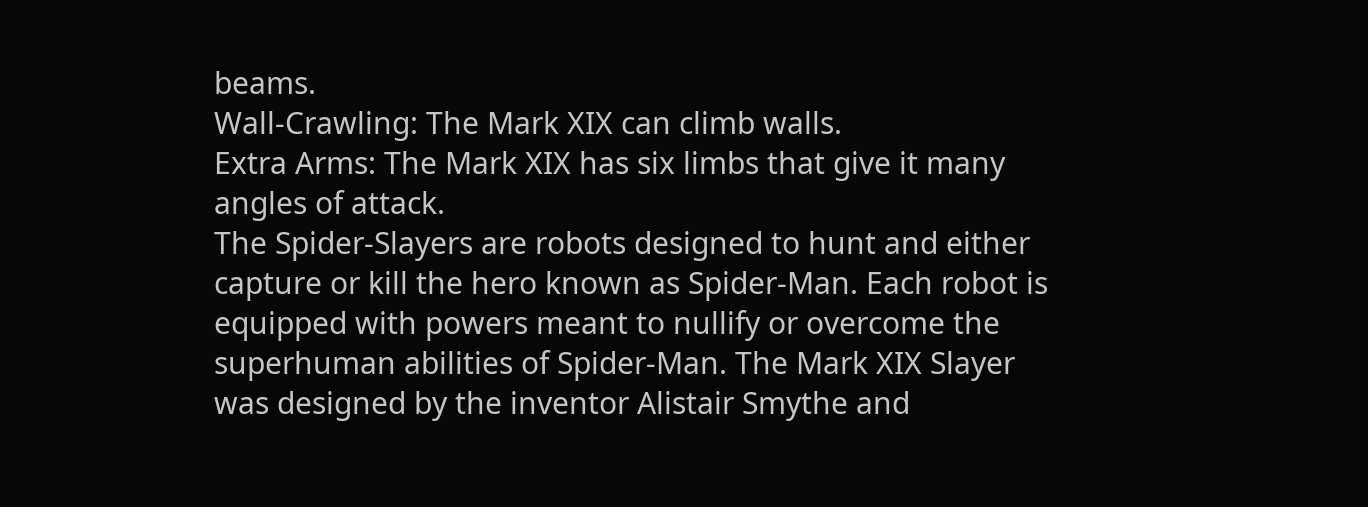beams.
Wall-Crawling: The Mark XIX can climb walls.
Extra Arms: The Mark XIX has six limbs that give it many angles of attack.
The Spider-Slayers are robots designed to hunt and either capture or kill the hero known as Spider-Man. Each robot is equipped with powers meant to nullify or overcome the superhuman abilities of Spider-Man. The Mark XIX Slayer was designed by the inventor Alistair Smythe and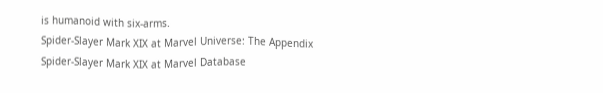is humanoid with six-arms.
Spider-Slayer Mark XIX at Marvel Universe: The Appendix
Spider-Slayer Mark XIX at Marvel Database